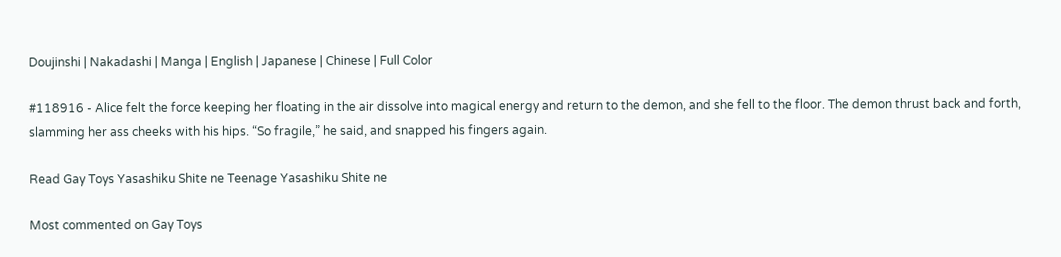Doujinshi | Nakadashi | Manga | English | Japanese | Chinese | Full Color

#118916 - Alice felt the force keeping her floating in the air dissolve into magical energy and return to the demon, and she fell to the floor. The demon thrust back and forth, slamming her ass cheeks with his hips. “So fragile,” he said, and snapped his fingers again.

Read Gay Toys Yasashiku Shite ne Teenage Yasashiku Shite ne

Most commented on Gay Toys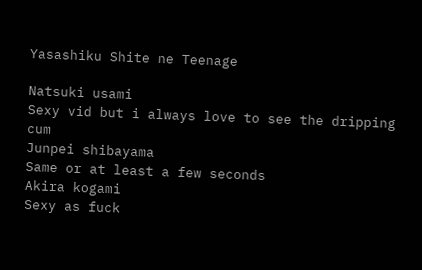Yasashiku Shite ne Teenage

Natsuki usami
Sexy vid but i always love to see the dripping cum
Junpei shibayama
Same or at least a few seconds
Akira kogami
Sexy as fuck